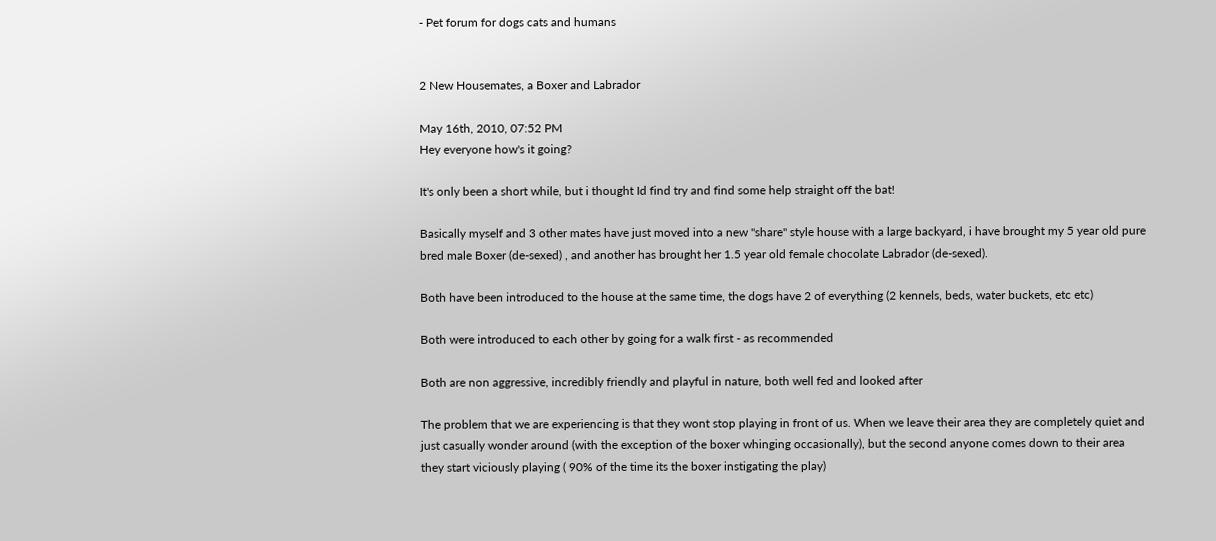- Pet forum for dogs cats and humans


2 New Housemates, a Boxer and Labrador

May 16th, 2010, 07:52 PM
Hey everyone how's it going?

It's only been a short while, but i thought Id find try and find some help straight off the bat!

Basically myself and 3 other mates have just moved into a new "share" style house with a large backyard, i have brought my 5 year old pure bred male Boxer (de-sexed) , and another has brought her 1.5 year old female chocolate Labrador (de-sexed).

Both have been introduced to the house at the same time, the dogs have 2 of everything (2 kennels, beds, water buckets, etc etc)

Both were introduced to each other by going for a walk first - as recommended

Both are non aggressive, incredibly friendly and playful in nature, both well fed and looked after

The problem that we are experiencing is that they wont stop playing in front of us. When we leave their area they are completely quiet and just casually wonder around (with the exception of the boxer whinging occasionally), but the second anyone comes down to their area they start viciously playing ( 90% of the time its the boxer instigating the play)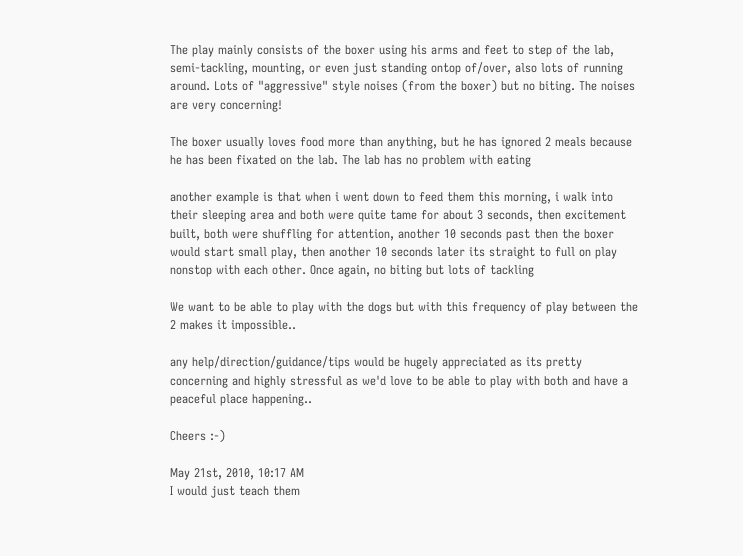The play mainly consists of the boxer using his arms and feet to step of the lab, semi-tackling, mounting, or even just standing ontop of/over, also lots of running around. Lots of "aggressive" style noises (from the boxer) but no biting. The noises are very concerning!

The boxer usually loves food more than anything, but he has ignored 2 meals because he has been fixated on the lab. The lab has no problem with eating

another example is that when i went down to feed them this morning, i walk into their sleeping area and both were quite tame for about 3 seconds, then excitement built, both were shuffling for attention, another 10 seconds past then the boxer would start small play, then another 10 seconds later its straight to full on play nonstop with each other. Once again, no biting but lots of tackling

We want to be able to play with the dogs but with this frequency of play between the 2 makes it impossible..

any help/direction/guidance/tips would be hugely appreciated as its pretty concerning and highly stressful as we'd love to be able to play with both and have a peaceful place happening..

Cheers :-)

May 21st, 2010, 10:17 AM
I would just teach them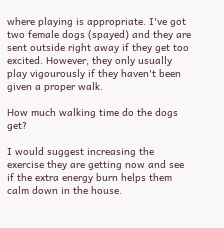where playing is appropriate. I've got two female dogs (spayed) and they are sent outside right away if they get too excited. However, they only usually play vigourously if they haven't been given a proper walk.

How much walking time do the dogs get?

I would suggest increasing the exercise they are getting now and see if the extra energy burn helps them calm down in the house.